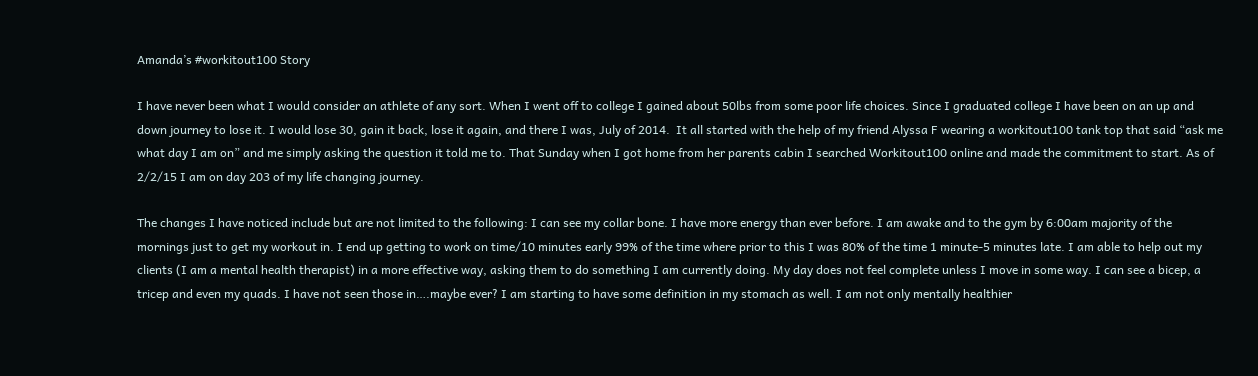Amanda’s #workitout100 Story

I have never been what I would consider an athlete of any sort. When I went off to college I gained about 50lbs from some poor life choices. Since I graduated college I have been on an up and down journey to lose it. I would lose 30, gain it back, lose it again, and there I was, July of 2014.  It all started with the help of my friend Alyssa F wearing a workitout100 tank top that said “ask me what day I am on” and me simply asking the question it told me to. That Sunday when I got home from her parents cabin I searched Workitout100 online and made the commitment to start. As of 2/2/15 I am on day 203 of my life changing journey.

The changes I have noticed include but are not limited to the following: I can see my collar bone. I have more energy than ever before. I am awake and to the gym by 6:00am majority of the mornings just to get my workout in. I end up getting to work on time/10 minutes early 99% of the time where prior to this I was 80% of the time 1 minute-5 minutes late. I am able to help out my clients (I am a mental health therapist) in a more effective way, asking them to do something I am currently doing. My day does not feel complete unless I move in some way. I can see a bicep, a tricep and even my quads. I have not seen those in….maybe ever? I am starting to have some definition in my stomach as well. I am not only mentally healthier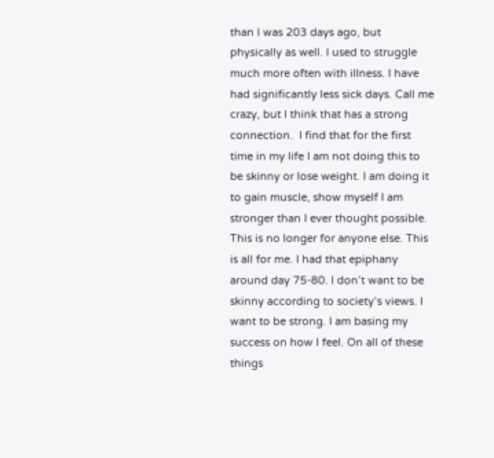than I was 203 days ago, but physically as well. I used to struggle much more often with illness. I have had significantly less sick days. Call me crazy, but I think that has a strong connection.  I find that for the first time in my life I am not doing this to be skinny or lose weight. I am doing it to gain muscle, show myself I am stronger than I ever thought possible. This is no longer for anyone else. This is all for me. I had that epiphany around day 75-80. I don’t want to be skinny according to society’s views. I want to be strong. I am basing my success on how I feel. On all of these things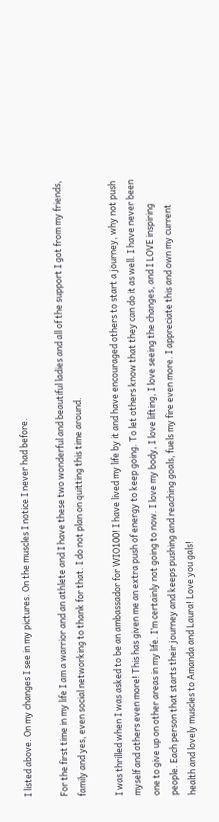I listed above. On my changes I see in my pictures. On the muscles I notice I never had before.

For the first time in my life I am a warrior and an athlete and I have these two wonderful and beautiful ladies and all of the support I got from my friends, family and yes, even social networking to thank for that. I do not plan on quitting this time around.

I was thrilled when I was asked to be an ambassador for WIO100! I have lived my life by it and have encouraged others to start a journey, why not push myself and others even more! This has given me an extra push of energy to keep going. To let others know that they can do it as well. I have never been one to give up on other areas in my life. I’m certainly not going to now. I love my body, I love lifting, I love seeing the changes, and I LOVE inspiring people. Each person that starts their journey and keeps pushing and reaching goals, fuels my fire even more. I appreciate this and own my current health and lovely muscles to Amanda and Laura! Love you gals!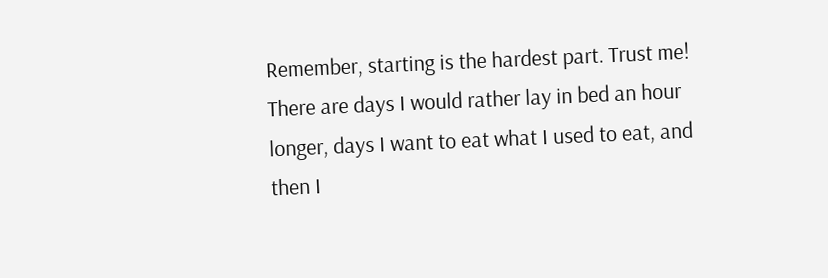Remember, starting is the hardest part. Trust me! There are days I would rather lay in bed an hour longer, days I want to eat what I used to eat, and then I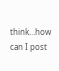think…how can I post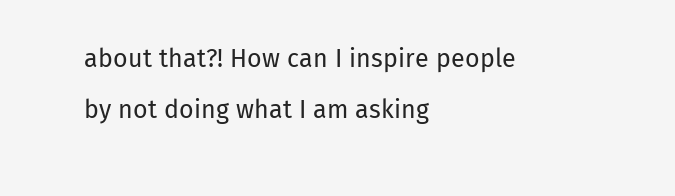about that?! How can I inspire people by not doing what I am asking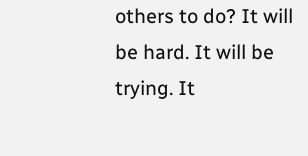others to do? It will be hard. It will be trying. It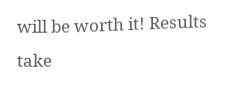will be worth it! Results take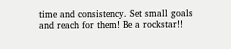time and consistency. Set small goals and reach for them! Be a rockstar!!